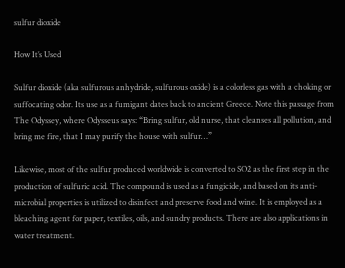sulfur dioxide

How It’s Used

Sulfur dioxide (aka sulfurous anhydride, sulfurous oxide) is a colorless gas with a choking or suffocating odor. Its use as a fumigant dates back to ancient Greece. Note this passage from The Odyssey, where Odysseus says: “Bring sulfur, old nurse, that cleanses all pollution, and bring me fire, that I may purify the house with sulfur…”

Likewise, most of the sulfur produced worldwide is converted to SO2 as the first step in the production of sulfuric acid. The compound is used as a fungicide, and based on its anti-microbial properties is utilized to disinfect and preserve food and wine. It is employed as a bleaching agent for paper, textiles, oils, and sundry products. There are also applications in water treatment.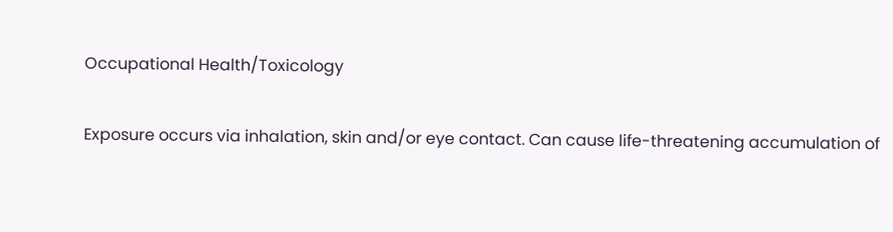Occupational Health/Toxicology

Exposure occurs via inhalation, skin and/or eye contact. Can cause life-threatening accumulation of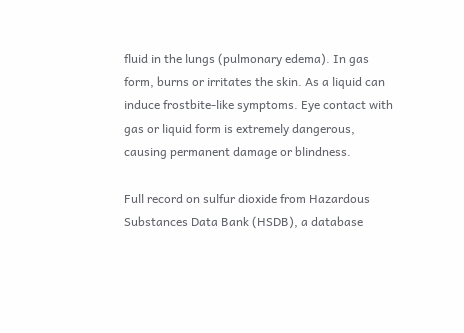fluid in the lungs (pulmonary edema). In gas form, burns or irritates the skin. As a liquid can induce frostbite-like symptoms. Eye contact with gas or liquid form is extremely dangerous, causing permanent damage or blindness.

Full record on sulfur dioxide from Hazardous Substances Data Bank (HSDB), a database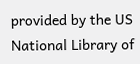provided by the US National Library of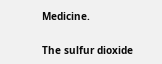Medicine.

The sulfur dioxide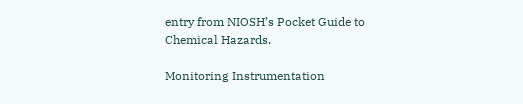entry from NIOSH’s Pocket Guide to Chemical Hazards.

Monitoring Instrumentation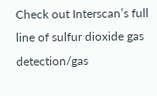Check out Interscan’s full line of sulfur dioxide gas detection/gas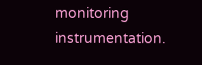monitoring instrumentation.